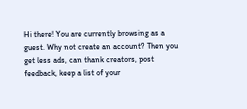Hi there! You are currently browsing as a guest. Why not create an account? Then you get less ads, can thank creators, post feedback, keep a list of your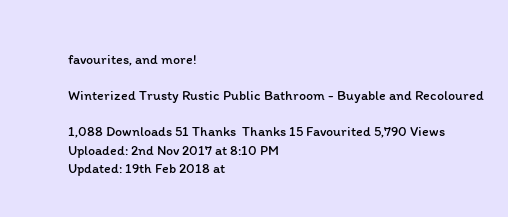favourites, and more!

Winterized Trusty Rustic Public Bathroom - Buyable and Recoloured

1,088 Downloads 51 Thanks  Thanks 15 Favourited 5,790 Views
Uploaded: 2nd Nov 2017 at 8:10 PM
Updated: 19th Feb 2018 at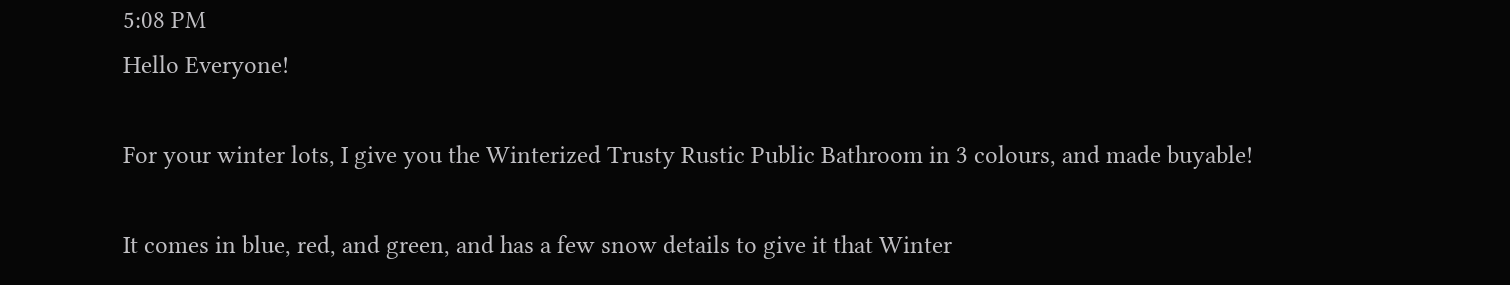5:08 PM
Hello Everyone!

For your winter lots, I give you the Winterized Trusty Rustic Public Bathroom in 3 colours, and made buyable!

It comes in blue, red, and green, and has a few snow details to give it that Winter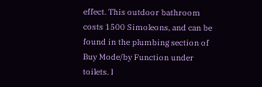effect. This outdoor bathroom costs 1500 Simoleons, and can be found in the plumbing section of Buy Mode/by Function under toilets. I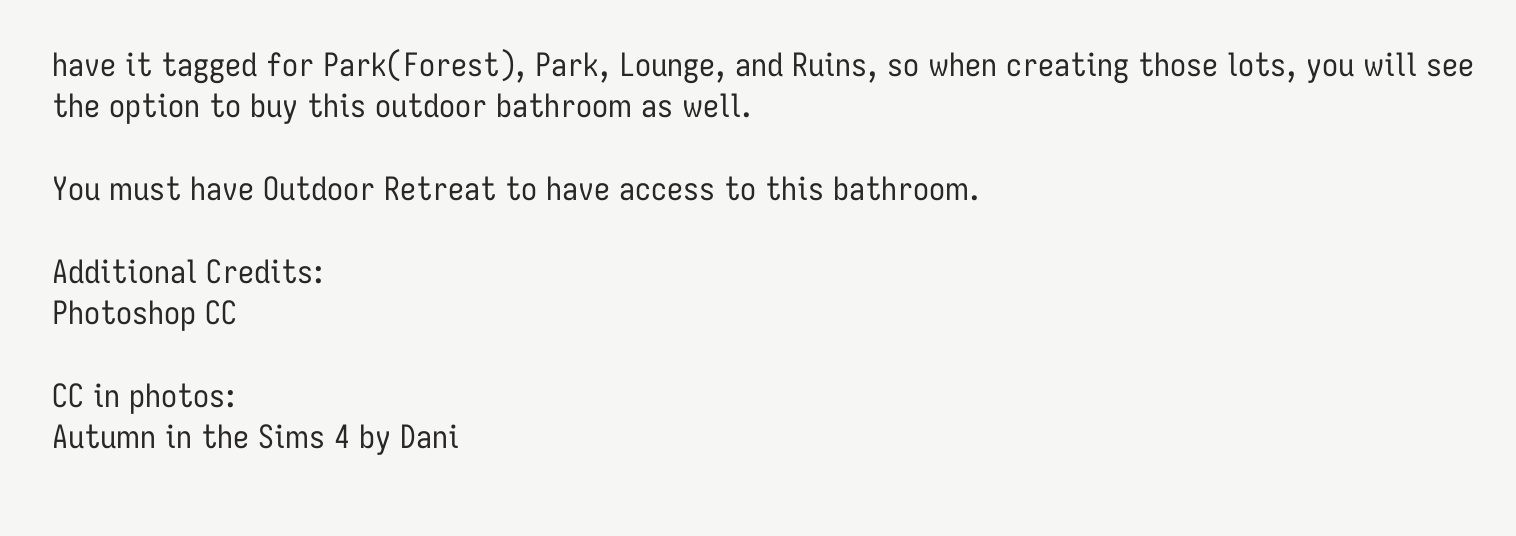have it tagged for Park(Forest), Park, Lounge, and Ruins, so when creating those lots, you will see the option to buy this outdoor bathroom as well.

You must have Outdoor Retreat to have access to this bathroom.

Additional Credits:
Photoshop CC

CC in photos:
Autumn in the Sims 4 by Dani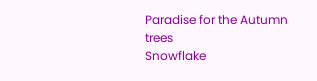Paradise for the Autumn trees
Snowflake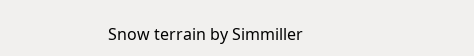Snow terrain by Simmiller